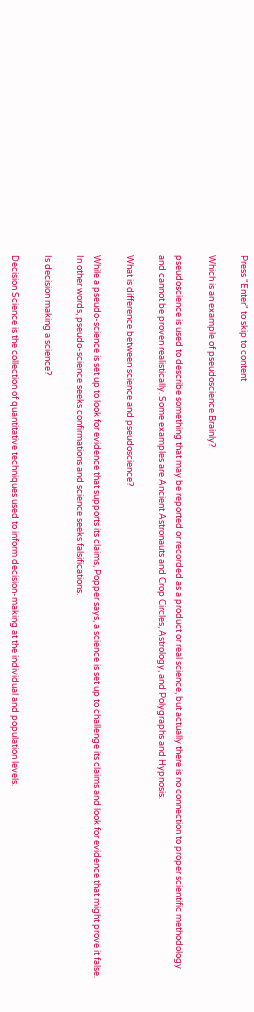Press "Enter" to skip to content

Which is an example of pseudoscience Brainly?

pseudoscience is used to describe something that may be reported or recorded as a product or real science, but actually there is no connection to proper scientific methodology and cannot be proven realistically. Some examples are Ancient Astronauts and Crop Circles, Astrology, and Polygraphs and Hypnosis.

What is difference between science and pseudoscience?

While a pseudo-science is set up to look for evidence that supports its claims, Popper says, a science is set up to challenge its claims and look for evidence that might prove it false. In other words, pseudo-science seeks confirmations and science seeks falsifications.

Is decision making a science?

Decision Science is the collection of quantitative techniques used to inform decision-making at the individual and population levels.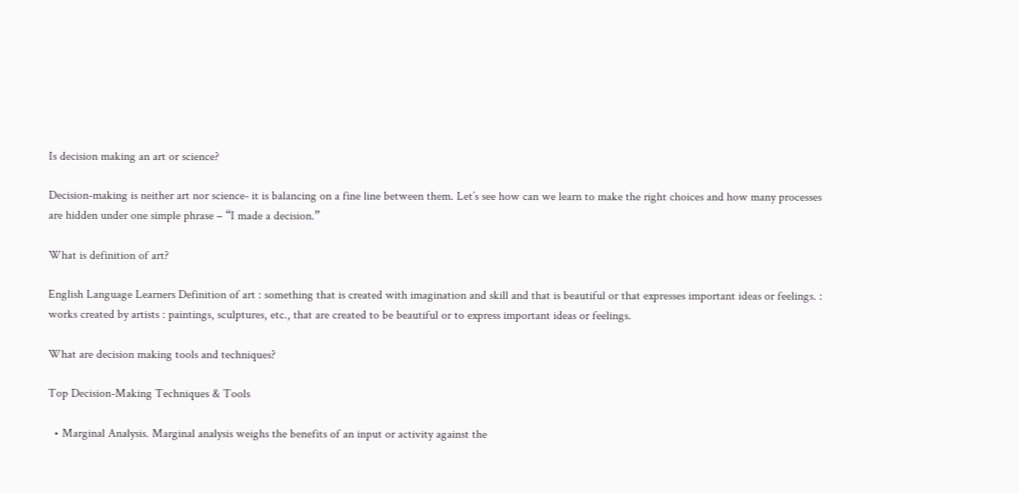Is decision making an art or science?

Decision-making is neither art nor science- it is balancing on a fine line between them. Let’s see how can we learn to make the right choices and how many processes are hidden under one simple phrase – “I made a decision.”

What is definition of art?

English Language Learners Definition of art : something that is created with imagination and skill and that is beautiful or that expresses important ideas or feelings. : works created by artists : paintings, sculptures, etc., that are created to be beautiful or to express important ideas or feelings.

What are decision making tools and techniques?

Top Decision-Making Techniques & Tools

  • Marginal Analysis. Marginal analysis weighs the benefits of an input or activity against the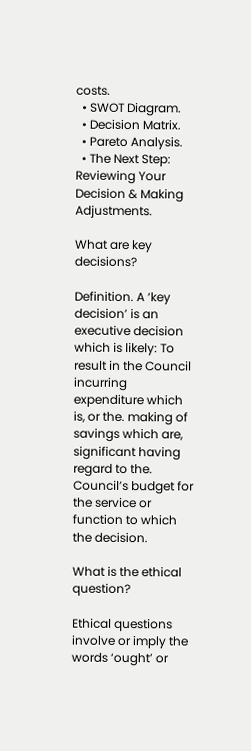costs.
  • SWOT Diagram.
  • Decision Matrix.
  • Pareto Analysis.
  • The Next Step: Reviewing Your Decision & Making Adjustments.

What are key decisions?

Definition. A ‘key decision’ is an executive decision which is likely: To result in the Council incurring expenditure which is, or the. making of savings which are, significant having regard to the. Council’s budget for the service or function to which the decision.

What is the ethical question?

Ethical questions involve or imply the words ‘ought’ or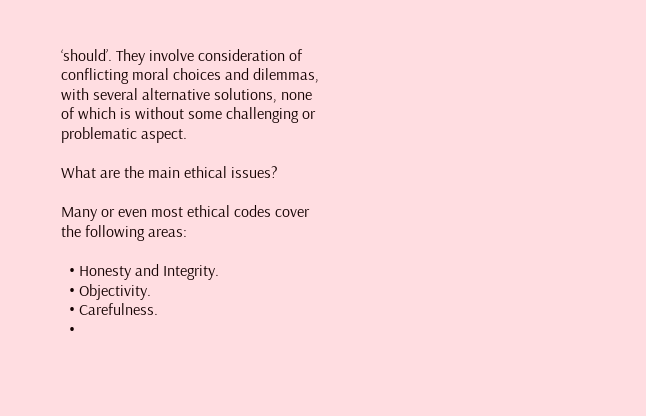‘should’. They involve consideration of conflicting moral choices and dilemmas, with several alternative solutions, none of which is without some challenging or problematic aspect.

What are the main ethical issues?

Many or even most ethical codes cover the following areas:

  • Honesty and Integrity.
  • Objectivity.
  • Carefulness.
  •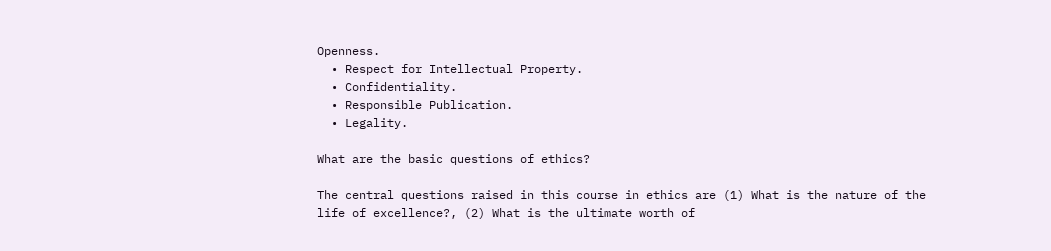Openness.
  • Respect for Intellectual Property.
  • Confidentiality.
  • Responsible Publication.
  • Legality.

What are the basic questions of ethics?

The central questions raised in this course in ethics are (1) What is the nature of the life of excellence?, (2) What is the ultimate worth of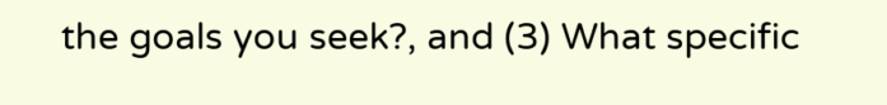the goals you seek?, and (3) What specific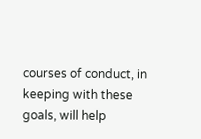courses of conduct, in keeping with these goals, will help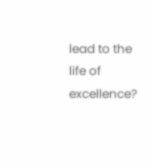lead to the life of excellence?